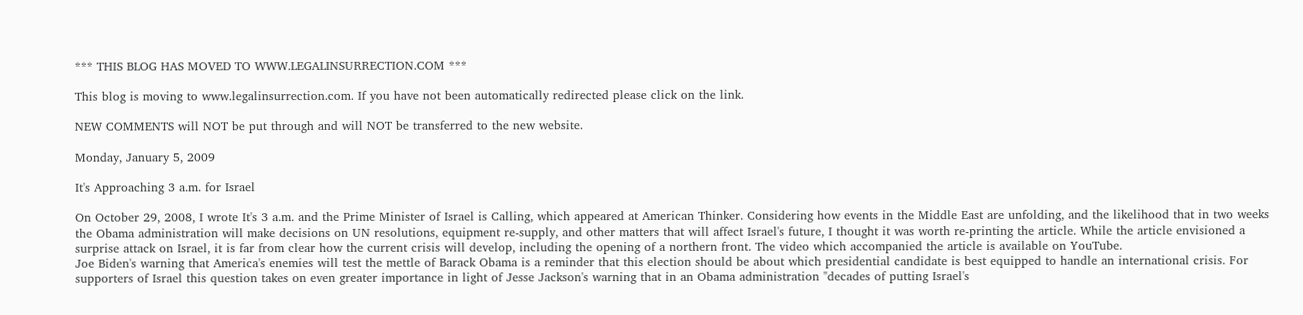*** THIS BLOG HAS MOVED TO WWW.LEGALINSURRECTION.COM ***

This blog is moving to www.legalinsurrection.com. If you have not been automatically redirected please click on the link.

NEW COMMENTS will NOT be put through and will NOT be transferred to the new website.

Monday, January 5, 2009

It's Approaching 3 a.m. for Israel

On October 29, 2008, I wrote It's 3 a.m. and the Prime Minister of Israel is Calling, which appeared at American Thinker. Considering how events in the Middle East are unfolding, and the likelihood that in two weeks the Obama administration will make decisions on UN resolutions, equipment re-supply, and other matters that will affect Israel's future, I thought it was worth re-printing the article. While the article envisioned a surprise attack on Israel, it is far from clear how the current crisis will develop, including the opening of a northern front. The video which accompanied the article is available on YouTube.
Joe Biden's warning that America's enemies will test the mettle of Barack Obama is a reminder that this election should be about which presidential candidate is best equipped to handle an international crisis. For supporters of Israel this question takes on even greater importance in light of Jesse Jackson's warning that in an Obama administration "decades of putting Israel's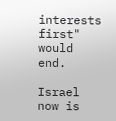interests first" would end.

Israel now is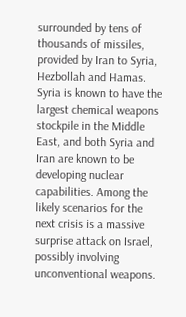surrounded by tens of thousands of missiles, provided by Iran to Syria, Hezbollah and Hamas. Syria is known to have the largest chemical weapons stockpile in the Middle East, and both Syria and Iran are known to be developing nuclear capabilities. Among the likely scenarios for the next crisis is a massive surprise attack on Israel, possibly involving unconventional weapons.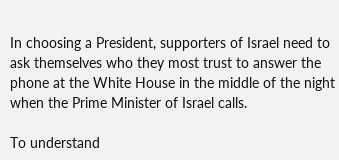In choosing a President, supporters of Israel need to ask themselves who they most trust to answer the phone at the White House in the middle of the night when the Prime Minister of Israel calls.

To understand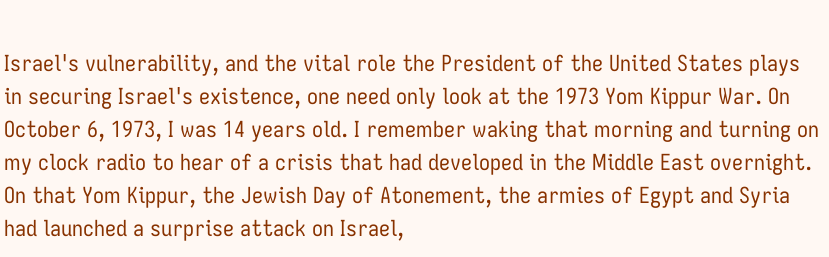Israel's vulnerability, and the vital role the President of the United States plays in securing Israel's existence, one need only look at the 1973 Yom Kippur War. On October 6, 1973, I was 14 years old. I remember waking that morning and turning on my clock radio to hear of a crisis that had developed in the Middle East overnight. On that Yom Kippur, the Jewish Day of Atonement, the armies of Egypt and Syria had launched a surprise attack on Israel,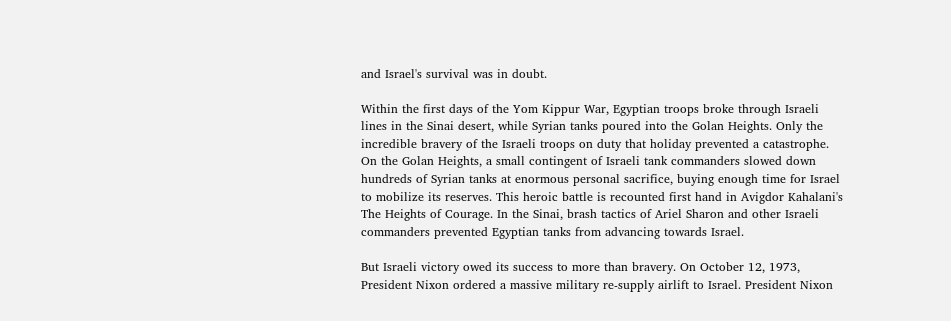and Israel's survival was in doubt.

Within the first days of the Yom Kippur War, Egyptian troops broke through Israeli lines in the Sinai desert, while Syrian tanks poured into the Golan Heights. Only the incredible bravery of the Israeli troops on duty that holiday prevented a catastrophe. On the Golan Heights, a small contingent of Israeli tank commanders slowed down hundreds of Syrian tanks at enormous personal sacrifice, buying enough time for Israel to mobilize its reserves. This heroic battle is recounted first hand in Avigdor Kahalani's The Heights of Courage. In the Sinai, brash tactics of Ariel Sharon and other Israeli commanders prevented Egyptian tanks from advancing towards Israel.

But Israeli victory owed its success to more than bravery. On October 12, 1973, President Nixon ordered a massive military re-supply airlift to Israel. President Nixon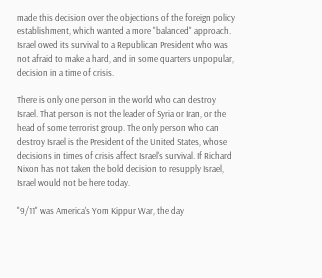made this decision over the objections of the foreign policy establishment, which wanted a more "balanced" approach. Israel owed its survival to a Republican President who was not afraid to make a hard, and in some quarters unpopular, decision in a time of crisis.

There is only one person in the world who can destroy Israel. That person is not the leader of Syria or Iran, or the head of some terrorist group. The only person who can destroy Israel is the President of the United States, whose decisions in times of crisis affect Israel's survival. If Richard Nixon has not taken the bold decision to resupply Israel, Israel would not be here today.

"9/11" was America's Yom Kippur War, the day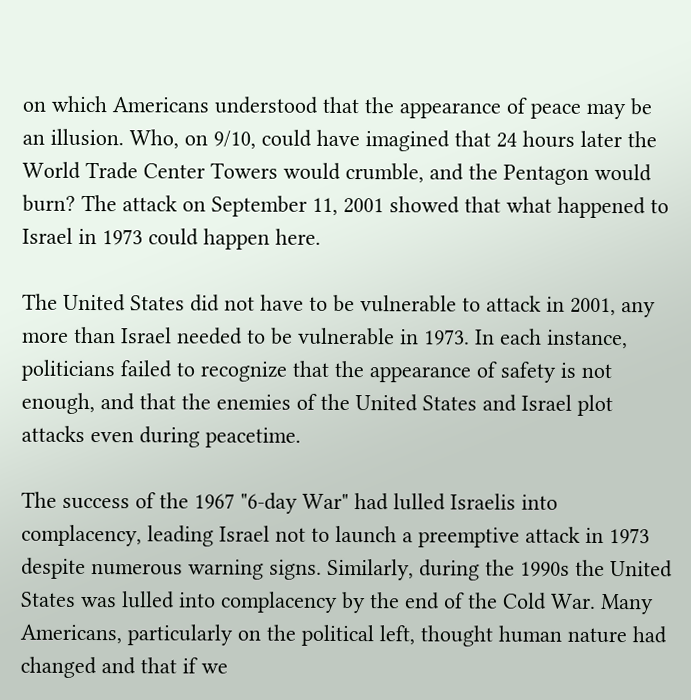on which Americans understood that the appearance of peace may be an illusion. Who, on 9/10, could have imagined that 24 hours later the World Trade Center Towers would crumble, and the Pentagon would burn? The attack on September 11, 2001 showed that what happened to Israel in 1973 could happen here.

The United States did not have to be vulnerable to attack in 2001, any more than Israel needed to be vulnerable in 1973. In each instance, politicians failed to recognize that the appearance of safety is not enough, and that the enemies of the United States and Israel plot attacks even during peacetime.

The success of the 1967 "6-day War" had lulled Israelis into complacency, leading Israel not to launch a preemptive attack in 1973 despite numerous warning signs. Similarly, during the 1990s the United States was lulled into complacency by the end of the Cold War. Many Americans, particularly on the political left, thought human nature had changed and that if we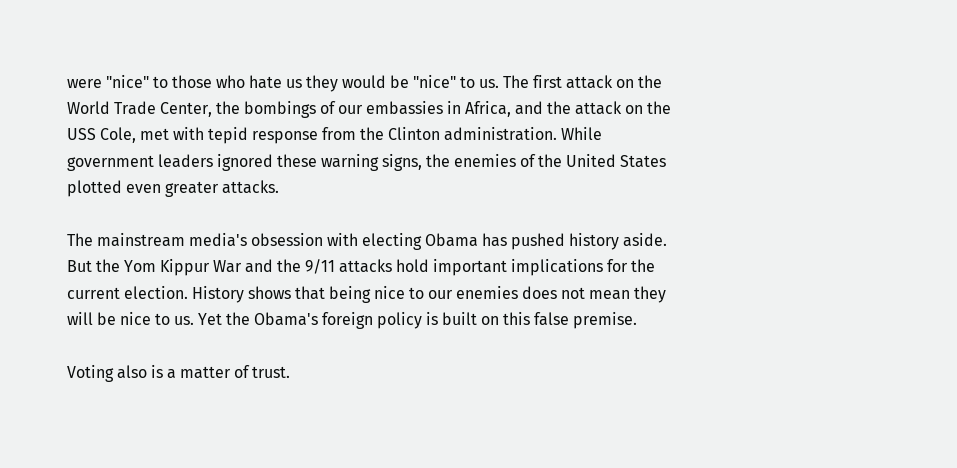were "nice" to those who hate us they would be "nice" to us. The first attack on the World Trade Center, the bombings of our embassies in Africa, and the attack on the USS Cole, met with tepid response from the Clinton administration. While government leaders ignored these warning signs, the enemies of the United States plotted even greater attacks.

The mainstream media's obsession with electing Obama has pushed history aside. But the Yom Kippur War and the 9/11 attacks hold important implications for the current election. History shows that being nice to our enemies does not mean they will be nice to us. Yet the Obama's foreign policy is built on this false premise.

Voting also is a matter of trust.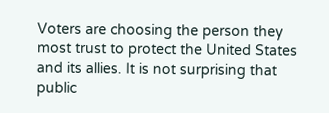Voters are choosing the person they most trust to protect the United States and its allies. It is not surprising that public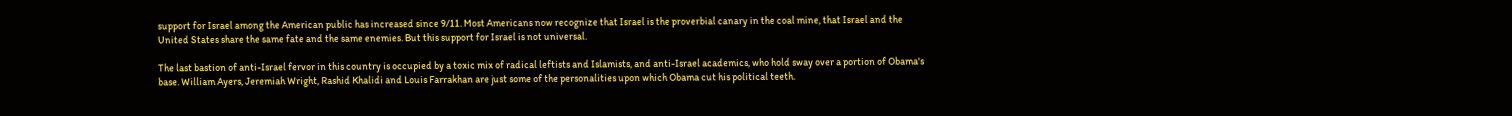support for Israel among the American public has increased since 9/11. Most Americans now recognize that Israel is the proverbial canary in the coal mine, that Israel and the United States share the same fate and the same enemies. But this support for Israel is not universal.

The last bastion of anti-Israel fervor in this country is occupied by a toxic mix of radical leftists and Islamists, and anti-Israel academics, who hold sway over a portion of Obama's base. William Ayers, Jeremiah Wright, Rashid Khalidi and Louis Farrakhan are just some of the personalities upon which Obama cut his political teeth.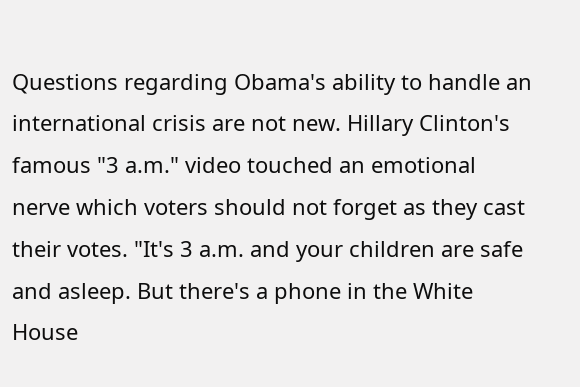Questions regarding Obama's ability to handle an international crisis are not new. Hillary Clinton's famous "3 a.m." video touched an emotional nerve which voters should not forget as they cast their votes. "It's 3 a.m. and your children are safe and asleep. But there's a phone in the White House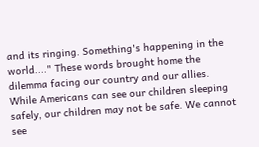and its ringing. Something's happening in the world...." These words brought home the dilemma facing our country and our allies. While Americans can see our children sleeping safely, our children may not be safe. We cannot see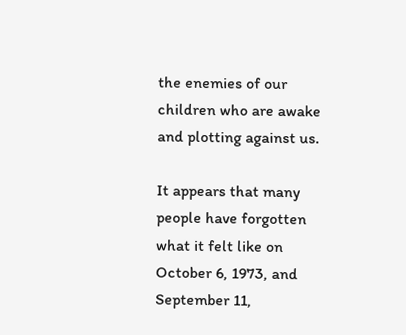the enemies of our children who are awake and plotting against us.

It appears that many people have forgotten what it felt like on October 6, 1973, and September 11,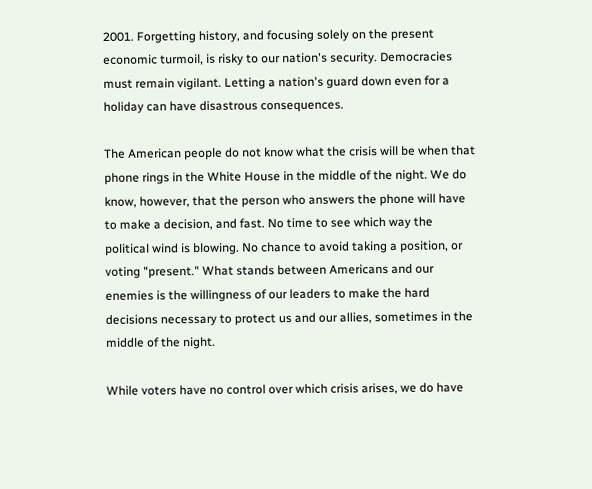2001. Forgetting history, and focusing solely on the present economic turmoil, is risky to our nation's security. Democracies must remain vigilant. Letting a nation's guard down even for a holiday can have disastrous consequences.

The American people do not know what the crisis will be when that phone rings in the White House in the middle of the night. We do know, however, that the person who answers the phone will have to make a decision, and fast. No time to see which way the political wind is blowing. No chance to avoid taking a position, or voting "present." What stands between Americans and our enemies is the willingness of our leaders to make the hard decisions necessary to protect us and our allies, sometimes in the middle of the night.

While voters have no control over which crisis arises, we do have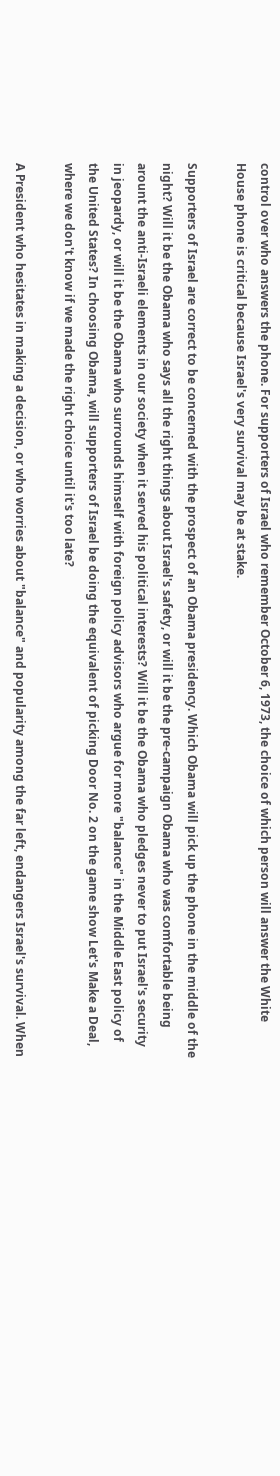control over who answers the phone. For supporters of Israel who remember October 6, 1973, the choice of which person will answer the White House phone is critical because Israel's very survival may be at stake.

Supporters of Israel are correct to be concerned with the prospect of an Obama presidency. Which Obama will pick up the phone in the middle of the night? Will it be the Obama who says all the right things about Israel's safety, or will it be the pre-campaign Obama who was comfortable being arount the anti-Israeli elements in our society when it served his political interests? Will it be the Obama who pledges never to put Israel's security in jeopardy, or will it be the Obama who surrounds himself with foreign policy advisors who argue for more "balance" in the Middle East policy of the United States? In choosing Obama, will supporters of Israel be doing the equivalent of picking Door No. 2 on the game show Let's Make a Deal, where we don't know if we made the right choice until it's too late?

A President who hesitates in making a decision, or who worries about "balance" and popularity among the far left, endangers Israel's survival. When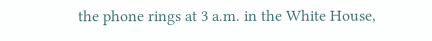the phone rings at 3 a.m. in the White House,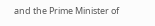and the Prime Minister of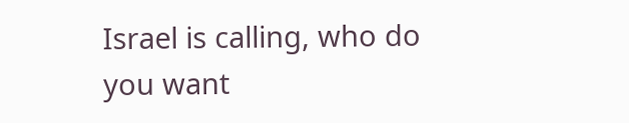Israel is calling, who do you want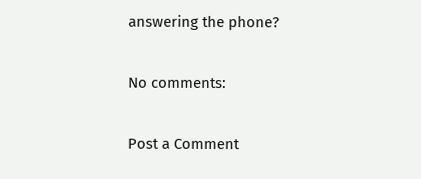answering the phone?

No comments:

Post a Comment